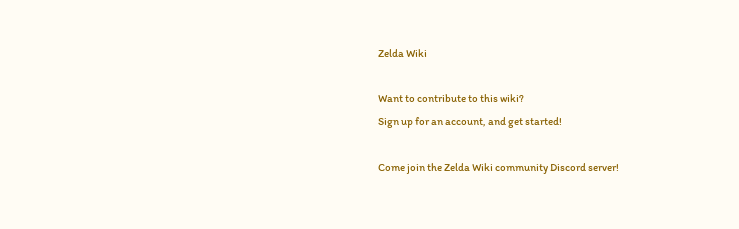Zelda Wiki

Want to contribute to this wiki?
Sign up for an account, and get started!

Come join the Zelda Wiki community Discord server!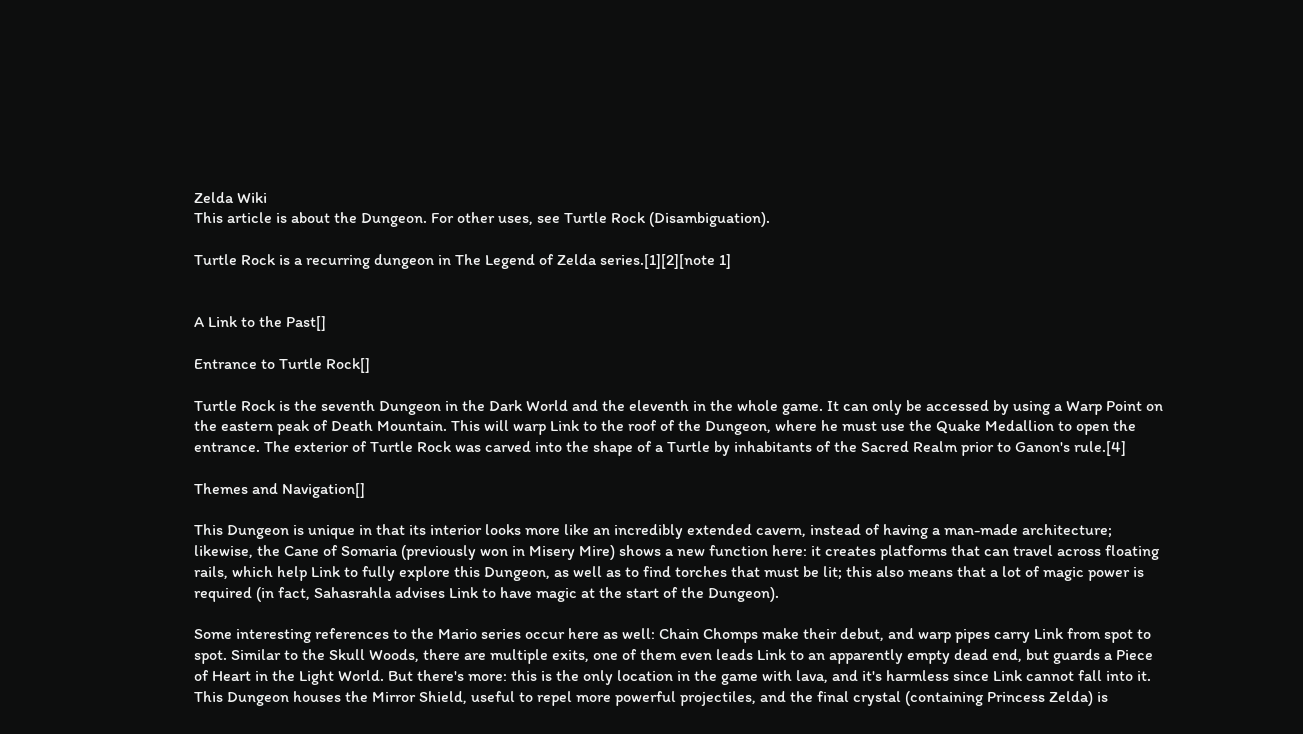Zelda Wiki
This article is about the Dungeon. For other uses, see Turtle Rock (Disambiguation).

Turtle Rock is a recurring dungeon in The Legend of Zelda series.[1][2][note 1]


A Link to the Past[]

Entrance to Turtle Rock[]

Turtle Rock is the seventh Dungeon in the Dark World and the eleventh in the whole game. It can only be accessed by using a Warp Point on the eastern peak of Death Mountain. This will warp Link to the roof of the Dungeon, where he must use the Quake Medallion to open the entrance. The exterior of Turtle Rock was carved into the shape of a Turtle by inhabitants of the Sacred Realm prior to Ganon's rule.[4]

Themes and Navigation[]

This Dungeon is unique in that its interior looks more like an incredibly extended cavern, instead of having a man-made architecture; likewise, the Cane of Somaria (previously won in Misery Mire) shows a new function here: it creates platforms that can travel across floating rails, which help Link to fully explore this Dungeon, as well as to find torches that must be lit; this also means that a lot of magic power is required (in fact, Sahasrahla advises Link to have magic at the start of the Dungeon).

Some interesting references to the Mario series occur here as well: Chain Chomps make their debut, and warp pipes carry Link from spot to spot. Similar to the Skull Woods, there are multiple exits, one of them even leads Link to an apparently empty dead end, but guards a Piece of Heart in the Light World. But there's more: this is the only location in the game with lava, and it's harmless since Link cannot fall into it. This Dungeon houses the Mirror Shield, useful to repel more powerful projectiles, and the final crystal (containing Princess Zelda) is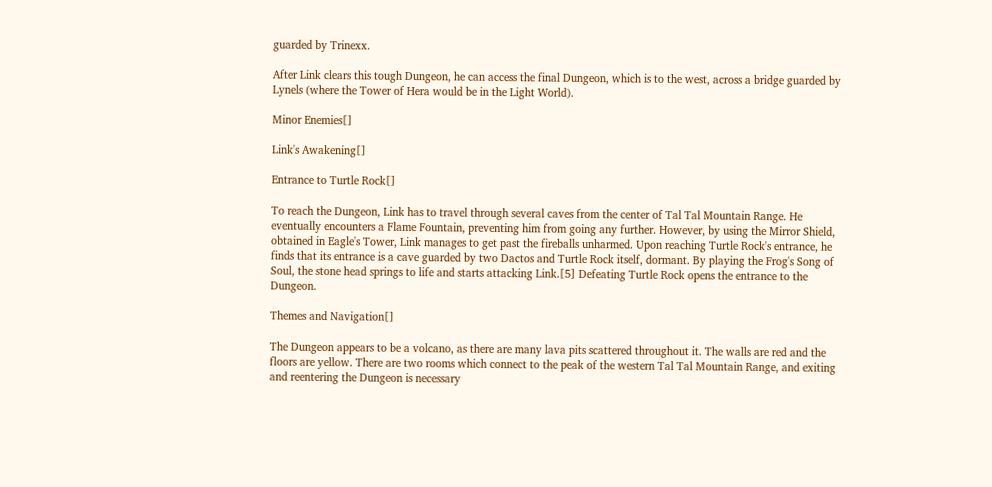guarded by Trinexx.

After Link clears this tough Dungeon, he can access the final Dungeon, which is to the west, across a bridge guarded by Lynels (where the Tower of Hera would be in the Light World).

Minor Enemies[]

Link's Awakening[]

Entrance to Turtle Rock[]

To reach the Dungeon, Link has to travel through several caves from the center of Tal Tal Mountain Range. He eventually encounters a Flame Fountain, preventing him from going any further. However, by using the Mirror Shield, obtained in Eagle's Tower, Link manages to get past the fireballs unharmed. Upon reaching Turtle Rock's entrance, he finds that its entrance is a cave guarded by two Dactos and Turtle Rock itself, dormant. By playing the Frog's Song of Soul, the stone head springs to life and starts attacking Link.[5] Defeating Turtle Rock opens the entrance to the Dungeon.

Themes and Navigation[]

The Dungeon appears to be a volcano, as there are many lava pits scattered throughout it. The walls are red and the floors are yellow. There are two rooms which connect to the peak of the western Tal Tal Mountain Range, and exiting and reentering the Dungeon is necessary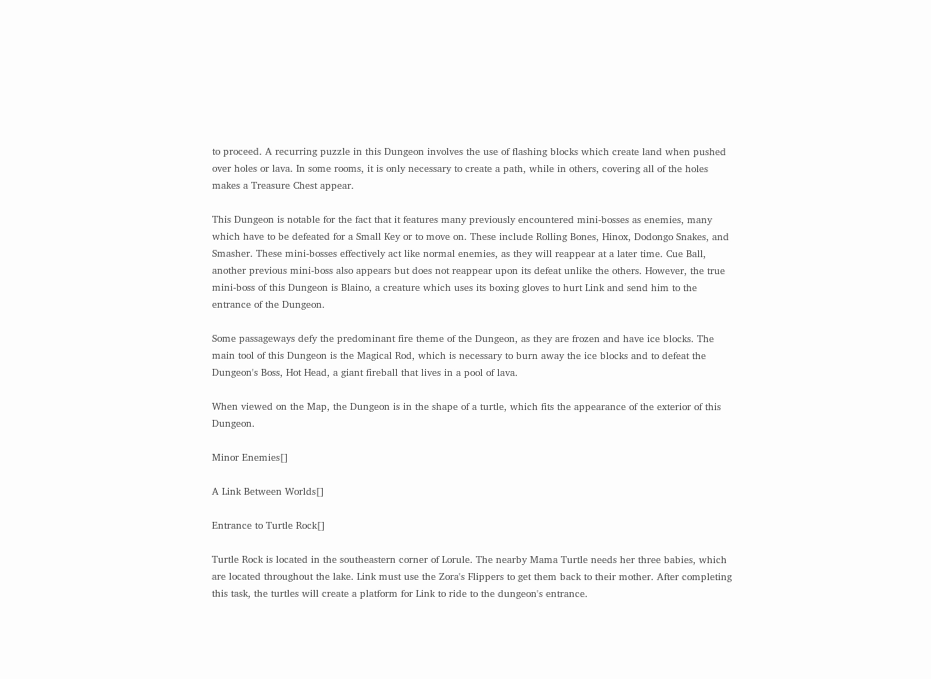to proceed. A recurring puzzle in this Dungeon involves the use of flashing blocks which create land when pushed over holes or lava. In some rooms, it is only necessary to create a path, while in others, covering all of the holes makes a Treasure Chest appear.

This Dungeon is notable for the fact that it features many previously encountered mini-bosses as enemies, many which have to be defeated for a Small Key or to move on. These include Rolling Bones, Hinox, Dodongo Snakes, and Smasher. These mini-bosses effectively act like normal enemies, as they will reappear at a later time. Cue Ball, another previous mini-boss also appears but does not reappear upon its defeat unlike the others. However, the true mini-boss of this Dungeon is Blaino, a creature which uses its boxing gloves to hurt Link and send him to the entrance of the Dungeon.

Some passageways defy the predominant fire theme of the Dungeon, as they are frozen and have ice blocks. The main tool of this Dungeon is the Magical Rod, which is necessary to burn away the ice blocks and to defeat the Dungeon's Boss, Hot Head, a giant fireball that lives in a pool of lava.

When viewed on the Map, the Dungeon is in the shape of a turtle, which fits the appearance of the exterior of this Dungeon.

Minor Enemies[]

A Link Between Worlds[]

Entrance to Turtle Rock[]

Turtle Rock is located in the southeastern corner of Lorule. The nearby Mama Turtle needs her three babies, which are located throughout the lake. Link must use the Zora's Flippers to get them back to their mother. After completing this task, the turtles will create a platform for Link to ride to the dungeon's entrance.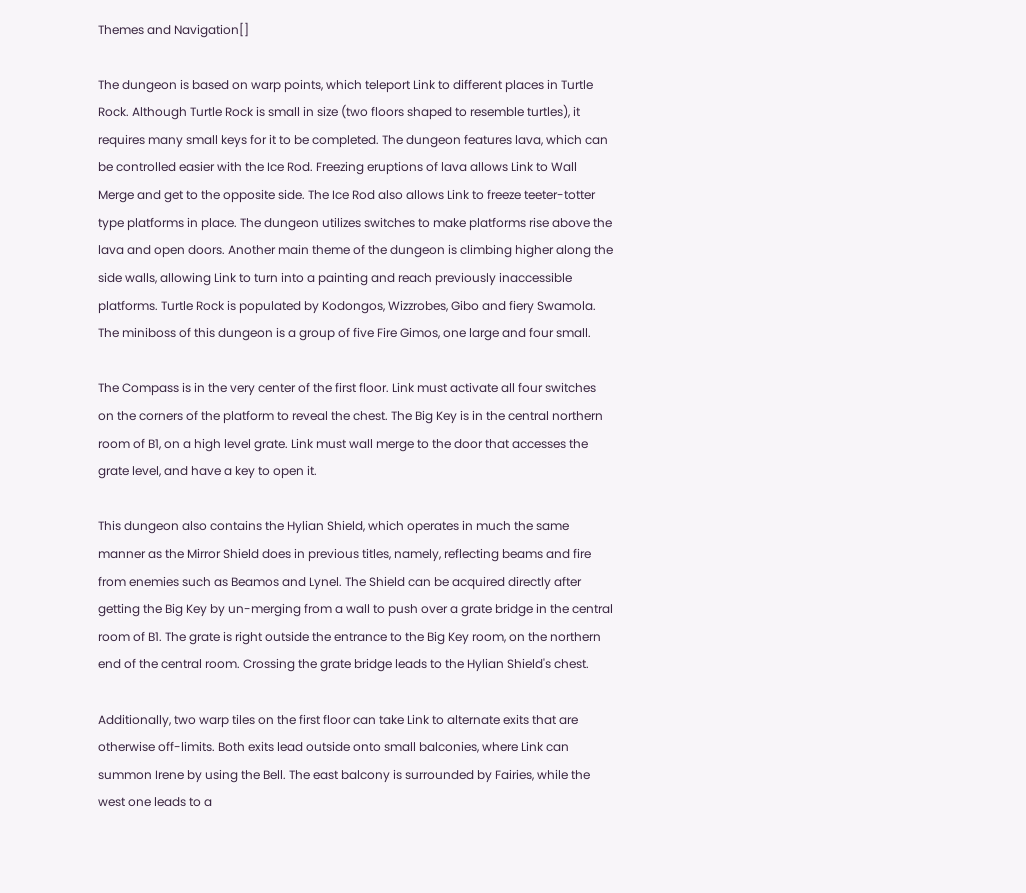Themes and Navigation[]

The dungeon is based on warp points, which teleport Link to different places in Turtle Rock. Although Turtle Rock is small in size (two floors shaped to resemble turtles), it requires many small keys for it to be completed. The dungeon features lava, which can be controlled easier with the Ice Rod. Freezing eruptions of lava allows Link to Wall Merge and get to the opposite side. The Ice Rod also allows Link to freeze teeter-totter type platforms in place. The dungeon utilizes switches to make platforms rise above the lava and open doors. Another main theme of the dungeon is climbing higher along the side walls, allowing Link to turn into a painting and reach previously inaccessible platforms. Turtle Rock is populated by Kodongos, Wizzrobes, Gibo and fiery Swamola. The miniboss of this dungeon is a group of five Fire Gimos, one large and four small.

The Compass is in the very center of the first floor. Link must activate all four switches on the corners of the platform to reveal the chest. The Big Key is in the central northern room of B1, on a high level grate. Link must wall merge to the door that accesses the grate level, and have a key to open it.

This dungeon also contains the Hylian Shield, which operates in much the same manner as the Mirror Shield does in previous titles, namely, reflecting beams and fire from enemies such as Beamos and Lynel. The Shield can be acquired directly after getting the Big Key by un-merging from a wall to push over a grate bridge in the central room of B1. The grate is right outside the entrance to the Big Key room, on the northern end of the central room. Crossing the grate bridge leads to the Hylian Shield's chest.

Additionally, two warp tiles on the first floor can take Link to alternate exits that are otherwise off-limits. Both exits lead outside onto small balconies, where Link can summon Irene by using the Bell. The east balcony is surrounded by Fairies, while the west one leads to a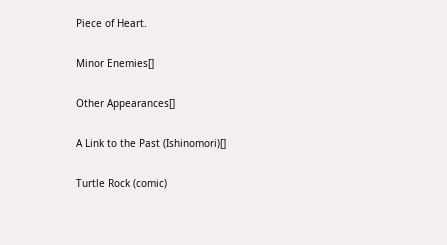Piece of Heart.

Minor Enemies[]

Other Appearances[]

A Link to the Past (Ishinomori)[]

Turtle Rock (comic)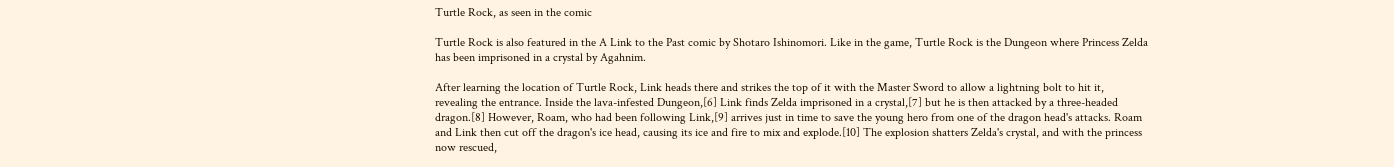Turtle Rock, as seen in the comic

Turtle Rock is also featured in the A Link to the Past comic by Shotaro Ishinomori. Like in the game, Turtle Rock is the Dungeon where Princess Zelda has been imprisoned in a crystal by Agahnim.

After learning the location of Turtle Rock, Link heads there and strikes the top of it with the Master Sword to allow a lightning bolt to hit it, revealing the entrance. Inside the lava-infested Dungeon,[6] Link finds Zelda imprisoned in a crystal,[7] but he is then attacked by a three-headed dragon.[8] However, Roam, who had been following Link,[9] arrives just in time to save the young hero from one of the dragon head's attacks. Roam and Link then cut off the dragon's ice head, causing its ice and fire to mix and explode.[10] The explosion shatters Zelda's crystal, and with the princess now rescued,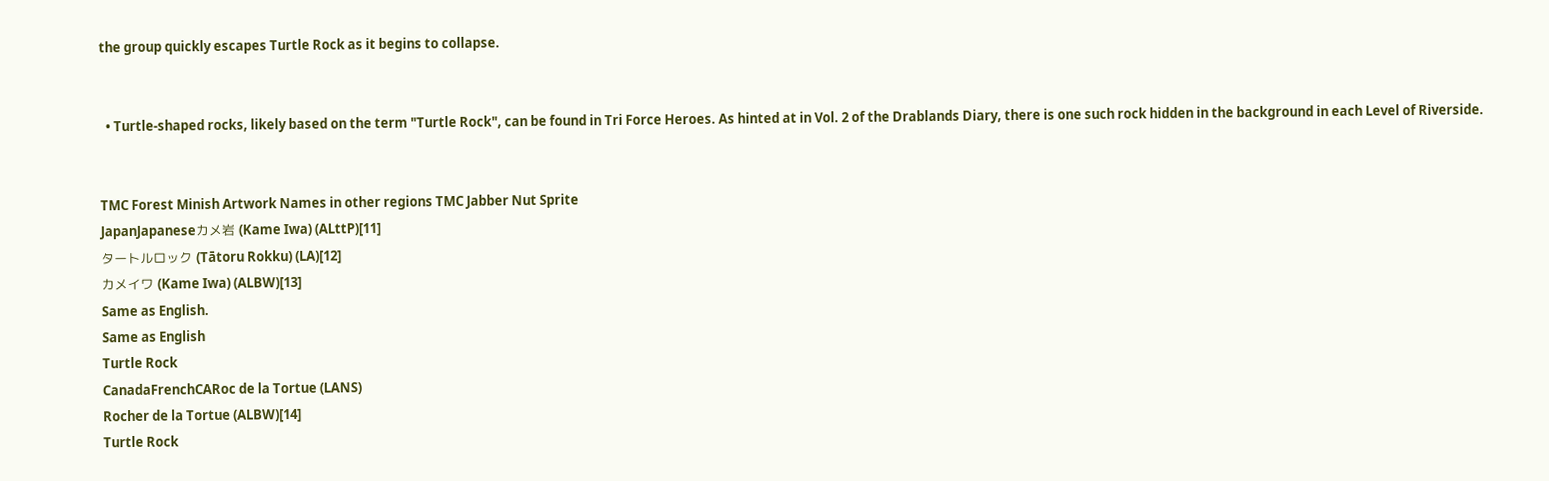the group quickly escapes Turtle Rock as it begins to collapse.


  • Turtle-shaped rocks, likely based on the term "Turtle Rock", can be found in Tri Force Heroes. As hinted at in Vol. 2 of the Drablands Diary, there is one such rock hidden in the background in each Level of Riverside.


TMC Forest Minish Artwork Names in other regions TMC Jabber Nut Sprite
JapanJapaneseカメ岩 (Kame Iwa) (ALttP)[11]
タートルロック (Tātoru Rokku) (LA)[12]
カメイワ (Kame Iwa) (ALBW)[13]
Same as English.
Same as English
Turtle Rock
CanadaFrenchCARoc de la Tortue (LANS)
Rocher de la Tortue (ALBW)[14]
Turtle Rock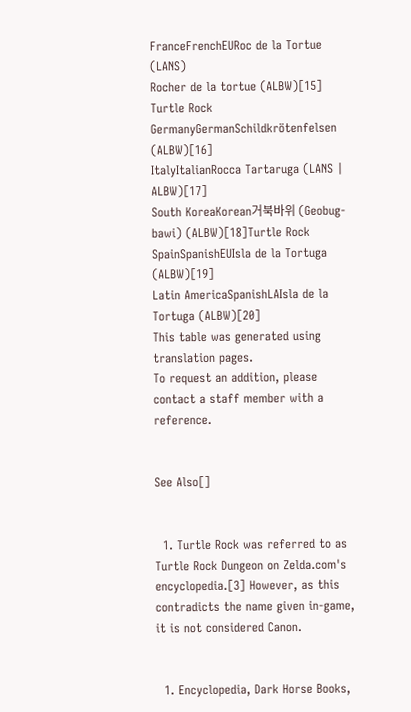FranceFrenchEURoc de la Tortue (LANS)
Rocher de la tortue (ALBW)[15]
Turtle Rock
GermanyGermanSchildkrötenfelsen (ALBW)[16]
ItalyItalianRocca Tartaruga (LANS | ALBW)[17]
South KoreaKorean거북바위 (Geobug-bawi) (ALBW)[18]Turtle Rock
SpainSpanishEUIsla de la Tortuga (ALBW)[19]
Latin AmericaSpanishLAIsla de la Tortuga (ALBW)[20]
This table was generated using translation pages.
To request an addition, please contact a staff member with a reference.


See Also[]


  1. Turtle Rock was referred to as Turtle Rock Dungeon on Zelda.com's encyclopedia.[3] However, as this contradicts the name given in-game, it is not considered Canon.


  1. Encyclopedia, Dark Horse Books,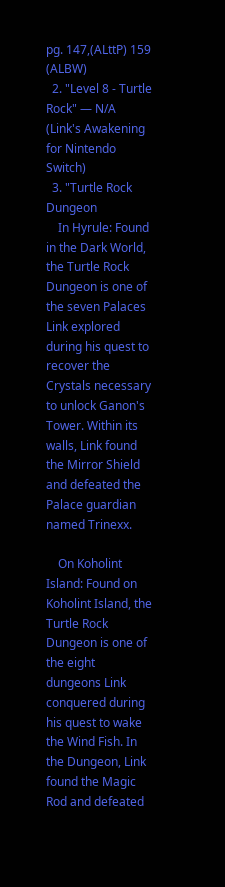pg. 147,(ALttP) 159 (ALBW)
  2. "Level 8 - Turtle Rock" — N/A (Link's Awakening for Nintendo Switch)
  3. "Turtle Rock Dungeon
    In Hyrule: Found in the Dark World, the Turtle Rock Dungeon is one of the seven Palaces Link explored during his quest to recover the Crystals necessary to unlock Ganon's Tower. Within its walls, Link found the Mirror Shield and defeated the Palace guardian named Trinexx.

    On Koholint Island: Found on Koholint Island, the Turtle Rock Dungeon is one of the eight dungeons Link conquered during his quest to wake the Wind Fish. In the Dungeon, Link found the Magic Rod and defeated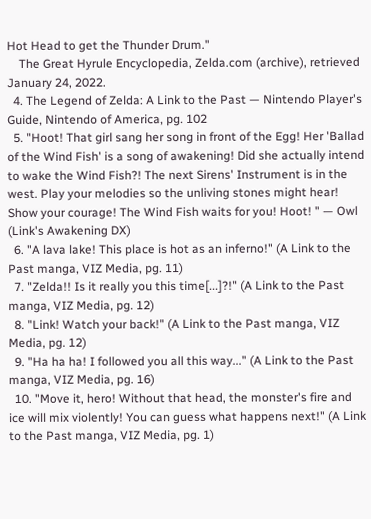Hot Head to get the Thunder Drum."
    The Great Hyrule Encyclopedia, Zelda.com (archive), retrieved January 24, 2022.
  4. The Legend of Zelda: A Link to the Past — Nintendo Player's Guide, Nintendo of America, pg. 102
  5. "Hoot! That girl sang her song in front of the Egg! Her 'Ballad of the Wind Fish' is a song of awakening! Did she actually intend to wake the Wind Fish?! The next Sirens' Instrument is in the west. Play your melodies so the unliving stones might hear! Show your courage! The Wind Fish waits for you! Hoot! " — Owl (Link's Awakening DX)
  6. "A lava lake! This place is hot as an inferno!" (A Link to the Past manga, VIZ Media, pg. 11)
  7. "Zelda!! Is it really you this time[...]?!" (A Link to the Past manga, VIZ Media, pg. 12)
  8. "Link! Watch your back!" (A Link to the Past manga, VIZ Media, pg. 12)
  9. "Ha ha ha! I followed you all this way..." (A Link to the Past manga, VIZ Media, pg. 16)
  10. "Move it, hero! Without that head, the monster's fire and ice will mix violently! You can guess what happens next!" (A Link to the Past manga, VIZ Media, pg. 1)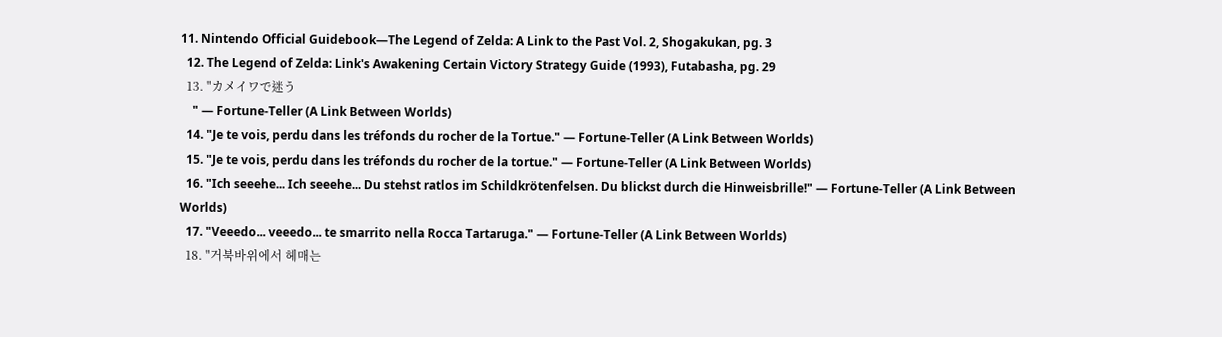11. Nintendo Official Guidebook—The Legend of Zelda: A Link to the Past Vol. 2, Shogakukan, pg. 3
  12. The Legend of Zelda: Link's Awakening Certain Victory Strategy Guide (1993), Futabasha, pg. 29
  13. "カメイワで迷う
    " — Fortune-Teller (A Link Between Worlds)
  14. "Je te vois, perdu dans les tréfonds du rocher de la Tortue." — Fortune-Teller (A Link Between Worlds)
  15. "Je te vois, perdu dans les tréfonds du rocher de la tortue." — Fortune-Teller (A Link Between Worlds)
  16. "Ich seeehe... Ich seeehe... Du stehst ratlos im Schildkrötenfelsen. Du blickst durch die Hinweisbrille!" — Fortune-Teller (A Link Between Worlds)
  17. "Veeedo... veeedo... te smarrito nella Rocca Tartaruga." — Fortune-Teller (A Link Between Worlds)
  18. "거북바위에서 헤매는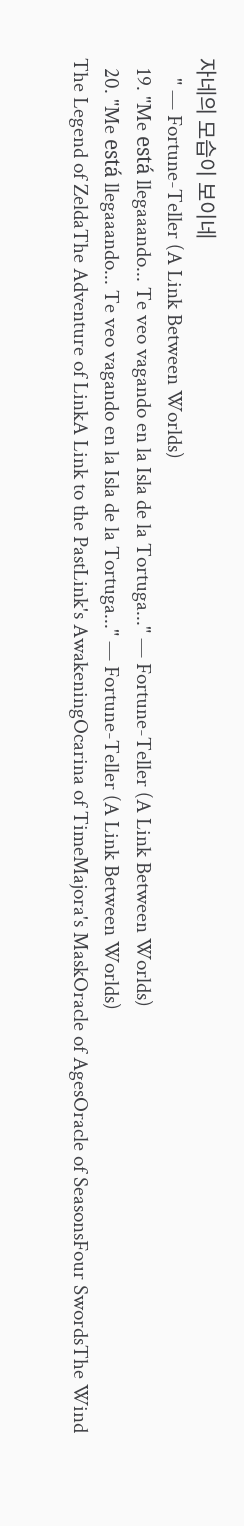자네의 모습이 보이네
    " — Fortune-Teller (A Link Between Worlds)
  19. "Me está llegaaando... Te veo vagando en la Isla de la Tortuga..." — Fortune-Teller (A Link Between Worlds)
  20. "Me está llegaaando... Te veo vagando en la Isla de la Tortuga..." — Fortune-Teller (A Link Between Worlds)
The Legend of ZeldaThe Adventure of LinkA Link to the PastLink's AwakeningOcarina of TimeMajora's MaskOracle of AgesOracle of SeasonsFour SwordsThe Wind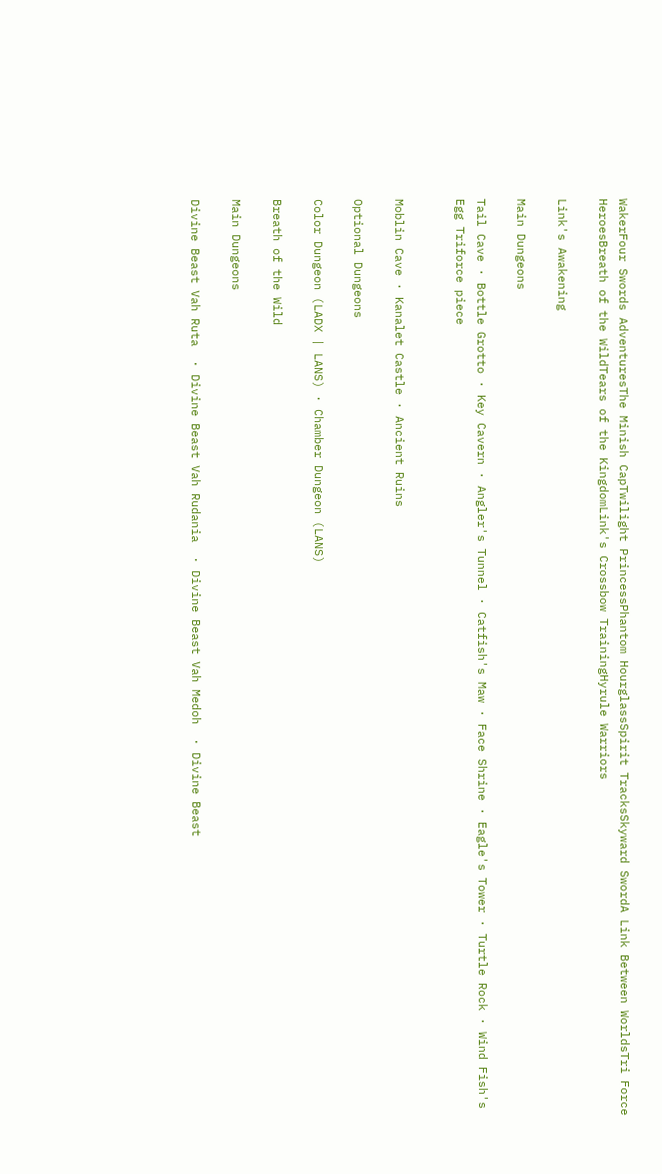WakerFour Swords AdventuresThe Minish CapTwilight PrincessPhantom HourglassSpirit TracksSkyward SwordA Link Between WorldsTri Force HeroesBreath of the WildTears of the KingdomLink's Crossbow TrainingHyrule Warriors

Link's Awakening

Main Dungeons

Tail Cave · Bottle Grotto · Key Cavern · Angler's Tunnel · Catfish's Maw · Face Shrine · Eagle's Tower · Turtle Rock · Wind Fish's Egg Triforce piece


Moblin Cave · Kanalet Castle · Ancient Ruins

Optional Dungeons

Color Dungeon (LADX | LANS) · Chamber Dungeon (LANS)

Breath of the Wild

Main Dungeons

Divine Beast Vah Ruta  · Divine Beast Vah Rudania  · Divine Beast Vah Medoh  · Divine Beast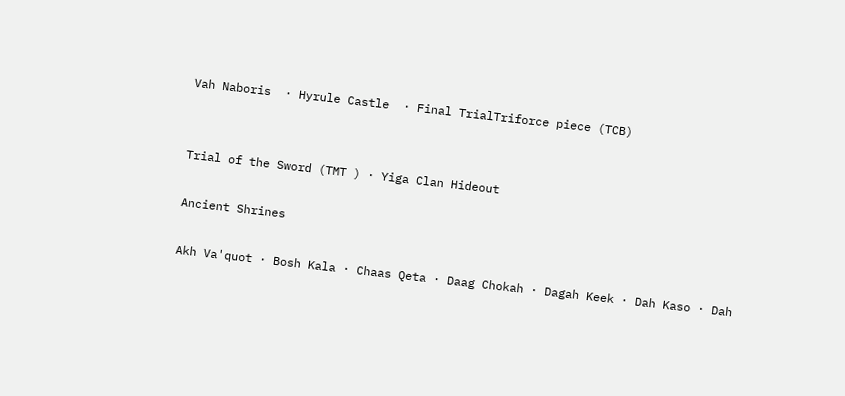Vah Naboris  · Hyrule Castle  · Final TrialTriforce piece (TCB)


Trial of the Sword (TMT ) · Yiga Clan Hideout

Ancient Shrines

Akh Va'quot · Bosh Kala · Chaas Qeta · Daag Chokah · Dagah Keek · Dah Kaso · Dah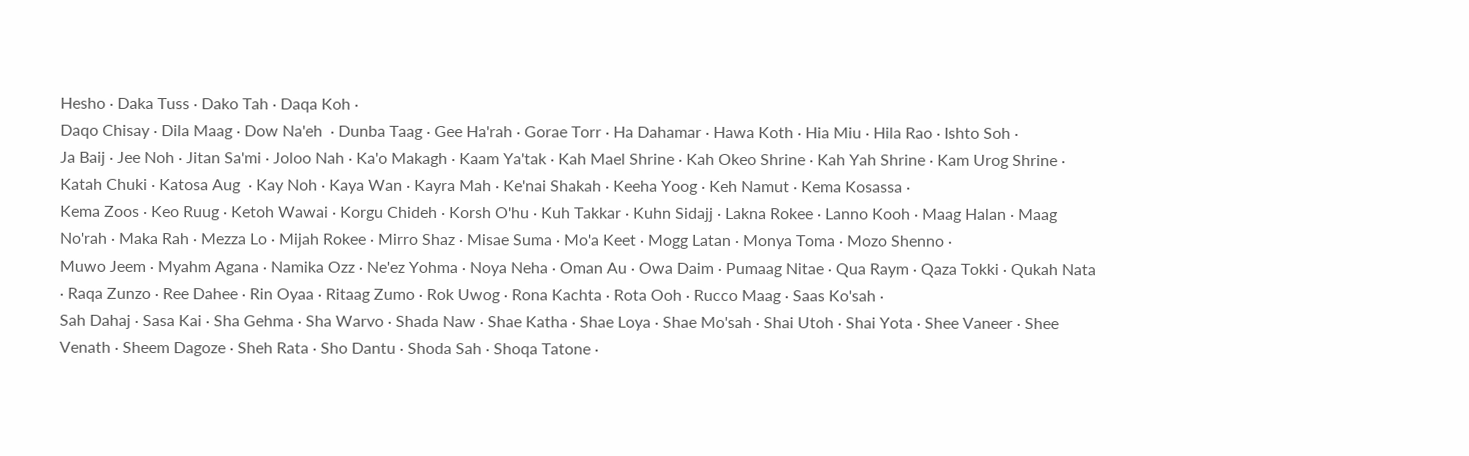Hesho · Daka Tuss · Dako Tah · Daqa Koh ·
Daqo Chisay · Dila Maag · Dow Na'eh  · Dunba Taag · Gee Ha'rah · Gorae Torr · Ha Dahamar · Hawa Koth · Hia Miu · Hila Rao · Ishto Soh ·
Ja Baij · Jee Noh · Jitan Sa'mi · Joloo Nah · Ka'o Makagh · Kaam Ya'tak · Kah Mael Shrine · Kah Okeo Shrine · Kah Yah Shrine · Kam Urog Shrine · Katah Chuki · Katosa Aug  · Kay Noh · Kaya Wan · Kayra Mah · Ke'nai Shakah · Keeha Yoog · Keh Namut · Kema Kosassa ·
Kema Zoos · Keo Ruug · Ketoh Wawai · Korgu Chideh · Korsh O'hu · Kuh Takkar · Kuhn Sidajj · Lakna Rokee · Lanno Kooh · Maag Halan · Maag No'rah · Maka Rah · Mezza Lo · Mijah Rokee · Mirro Shaz · Misae Suma · Mo'a Keet · Mogg Latan · Monya Toma · Mozo Shenno ·
Muwo Jeem · Myahm Agana · Namika Ozz · Ne'ez Yohma · Noya Neha · Oman Au · Owa Daim · Pumaag Nitae · Qua Raym · Qaza Tokki · Qukah Nata · Raqa Zunzo · Ree Dahee · Rin Oyaa · Ritaag Zumo · Rok Uwog · Rona Kachta · Rota Ooh · Rucco Maag · Saas Ko'sah ·
Sah Dahaj · Sasa Kai · Sha Gehma · Sha Warvo · Shada Naw · Shae Katha · Shae Loya · Shae Mo'sah · Shai Utoh · Shai Yota · Shee Vaneer · Shee Venath · Sheem Dagoze · Sheh Rata · Sho Dantu · Shoda Sah · Shoqa Tatone ·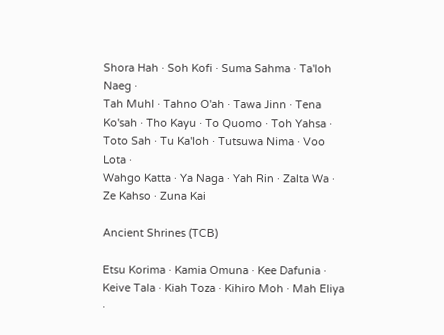Shora Hah · Soh Kofi · Suma Sahma · Ta'loh Naeg ·
Tah Muhl · Tahno O'ah · Tawa Jinn · Tena Ko'sah · Tho Kayu · To Quomo · Toh Yahsa · Toto Sah · Tu Ka'loh · Tutsuwa Nima · Voo Lota ·
Wahgo Katta · Ya Naga · Yah Rin · Zalta Wa · Ze Kahso · Zuna Kai

Ancient Shrines (TCB)

Etsu Korima · Kamia Omuna · Kee Dafunia · Keive Tala · Kiah Toza · Kihiro Moh · Mah Eliya ·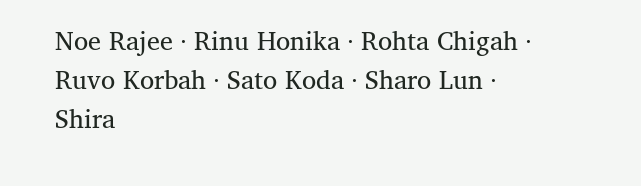Noe Rajee · Rinu Honika · Rohta Chigah · Ruvo Korbah · Sato Koda · Sharo Lun · Shira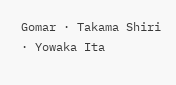Gomar · Takama Shiri · Yowaka Ita